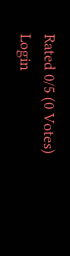Rated 0/5 (0 Votes)
Login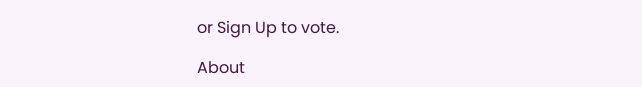or Sign Up to vote.

About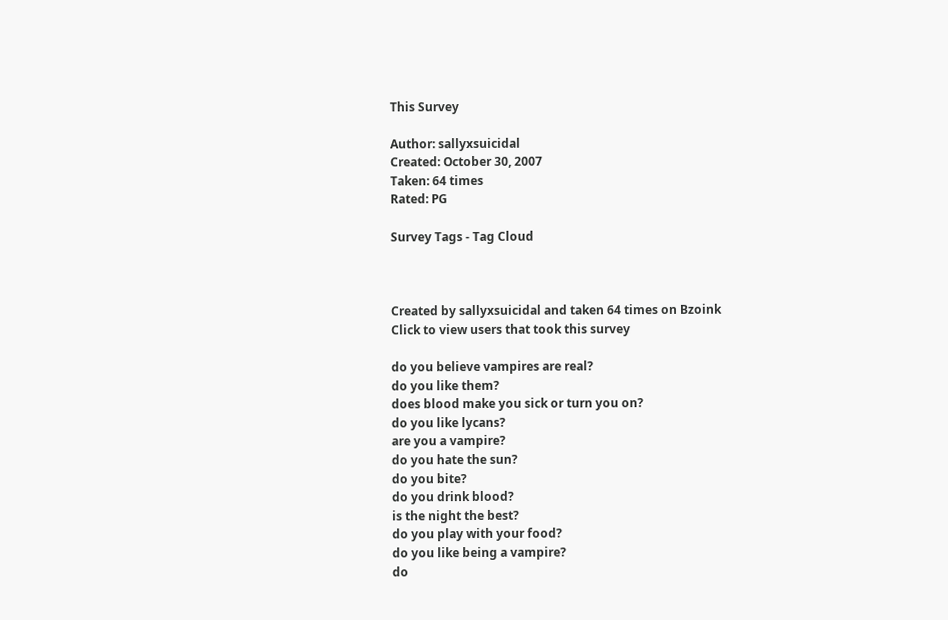This Survey

Author: sallyxsuicidal
Created: October 30, 2007
Taken: 64 times
Rated: PG

Survey Tags - Tag Cloud



Created by sallyxsuicidal and taken 64 times on Bzoink
Click to view users that took this survey

do you believe vampires are real?
do you like them?
does blood make you sick or turn you on?
do you like lycans?
are you a vampire?
do you hate the sun?
do you bite?
do you drink blood?
is the night the best?
do you play with your food?
do you like being a vampire?
do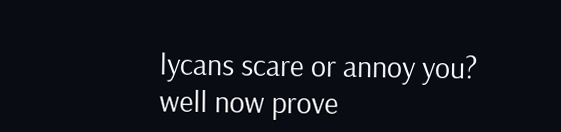lycans scare or annoy you?
well now prove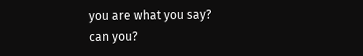you are what you say?
can you?